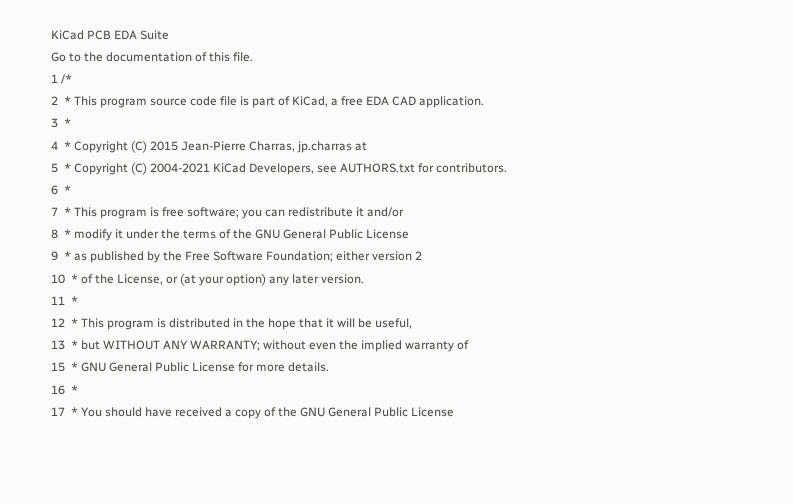KiCad PCB EDA Suite
Go to the documentation of this file.
1 /*
2  * This program source code file is part of KiCad, a free EDA CAD application.
3  *
4  * Copyright (C) 2015 Jean-Pierre Charras, jp.charras at
5  * Copyright (C) 2004-2021 KiCad Developers, see AUTHORS.txt for contributors.
6  *
7  * This program is free software; you can redistribute it and/or
8  * modify it under the terms of the GNU General Public License
9  * as published by the Free Software Foundation; either version 2
10  * of the License, or (at your option) any later version.
11  *
12  * This program is distributed in the hope that it will be useful,
13  * but WITHOUT ANY WARRANTY; without even the implied warranty of
15  * GNU General Public License for more details.
16  *
17  * You should have received a copy of the GNU General Public License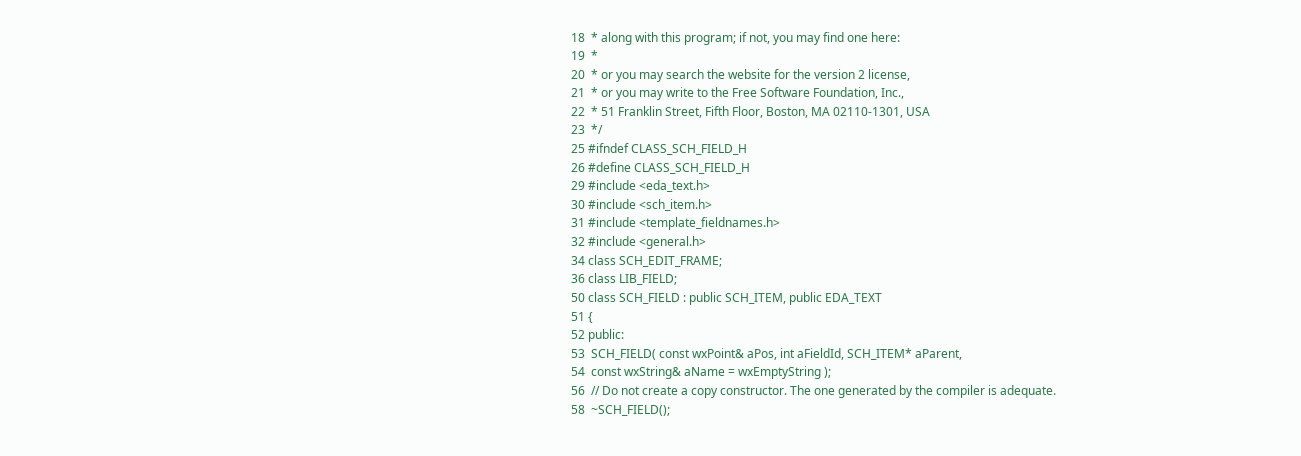18  * along with this program; if not, you may find one here:
19  *
20  * or you may search the website for the version 2 license,
21  * or you may write to the Free Software Foundation, Inc.,
22  * 51 Franklin Street, Fifth Floor, Boston, MA 02110-1301, USA
23  */
25 #ifndef CLASS_SCH_FIELD_H
26 #define CLASS_SCH_FIELD_H
29 #include <eda_text.h>
30 #include <sch_item.h>
31 #include <template_fieldnames.h>
32 #include <general.h>
34 class SCH_EDIT_FRAME;
36 class LIB_FIELD;
50 class SCH_FIELD : public SCH_ITEM, public EDA_TEXT
51 {
52 public:
53  SCH_FIELD( const wxPoint& aPos, int aFieldId, SCH_ITEM* aParent,
54  const wxString& aName = wxEmptyString );
56  // Do not create a copy constructor. The one generated by the compiler is adequate.
58  ~SCH_FIELD();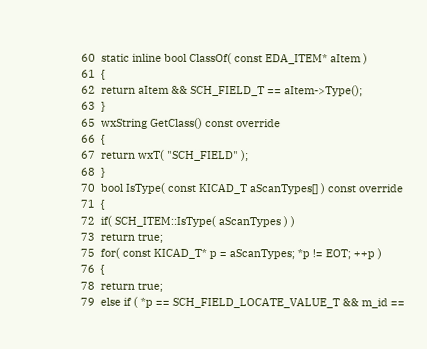60  static inline bool ClassOf( const EDA_ITEM* aItem )
61  {
62  return aItem && SCH_FIELD_T == aItem->Type();
63  }
65  wxString GetClass() const override
66  {
67  return wxT( "SCH_FIELD" );
68  }
70  bool IsType( const KICAD_T aScanTypes[] ) const override
71  {
72  if( SCH_ITEM::IsType( aScanTypes ) )
73  return true;
75  for( const KICAD_T* p = aScanTypes; *p != EOT; ++p )
76  {
78  return true;
79  else if ( *p == SCH_FIELD_LOCATE_VALUE_T && m_id ==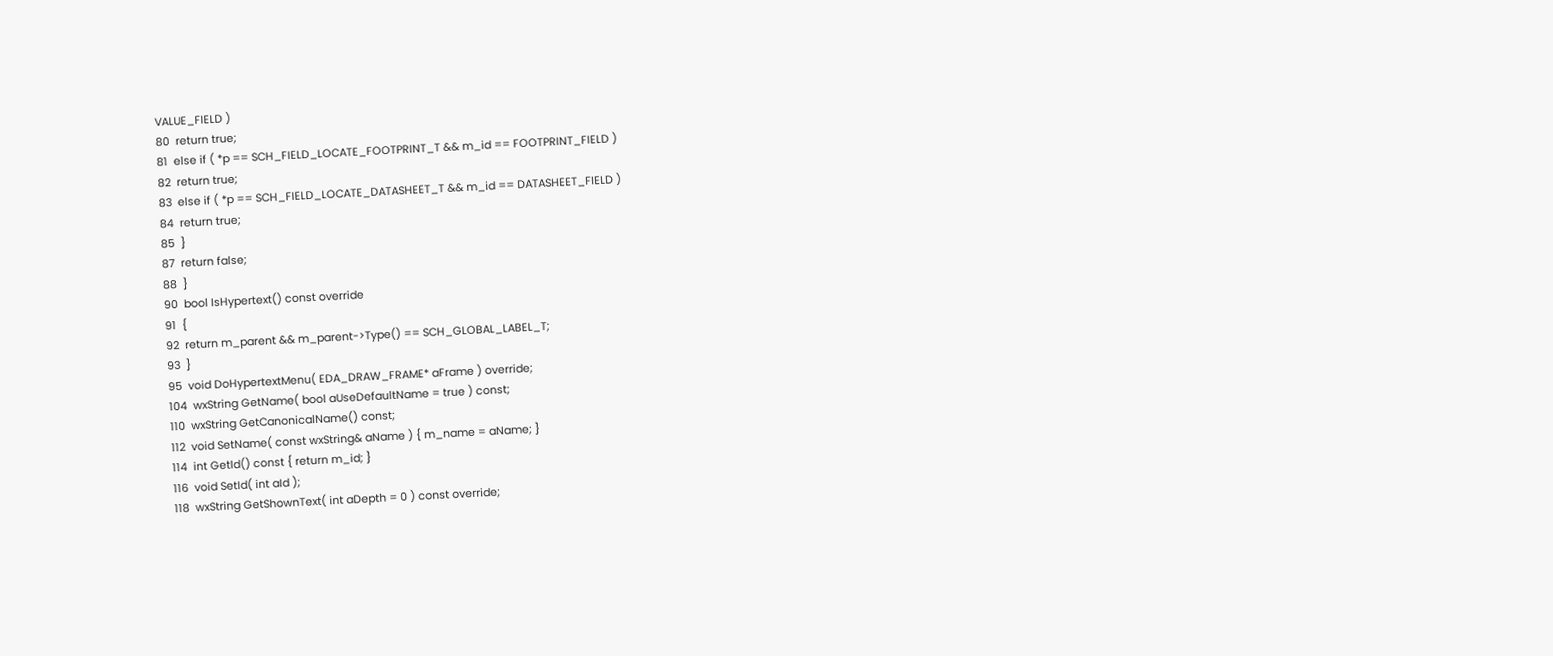VALUE_FIELD )
80  return true;
81  else if ( *p == SCH_FIELD_LOCATE_FOOTPRINT_T && m_id == FOOTPRINT_FIELD )
82  return true;
83  else if ( *p == SCH_FIELD_LOCATE_DATASHEET_T && m_id == DATASHEET_FIELD )
84  return true;
85  }
87  return false;
88  }
90  bool IsHypertext() const override
91  {
92  return m_parent && m_parent->Type() == SCH_GLOBAL_LABEL_T;
93  }
95  void DoHypertextMenu( EDA_DRAW_FRAME* aFrame ) override;
104  wxString GetName( bool aUseDefaultName = true ) const;
110  wxString GetCanonicalName() const;
112  void SetName( const wxString& aName ) { m_name = aName; }
114  int GetId() const { return m_id; }
116  void SetId( int aId );
118  wxString GetShownText( int aDepth = 0 ) const override;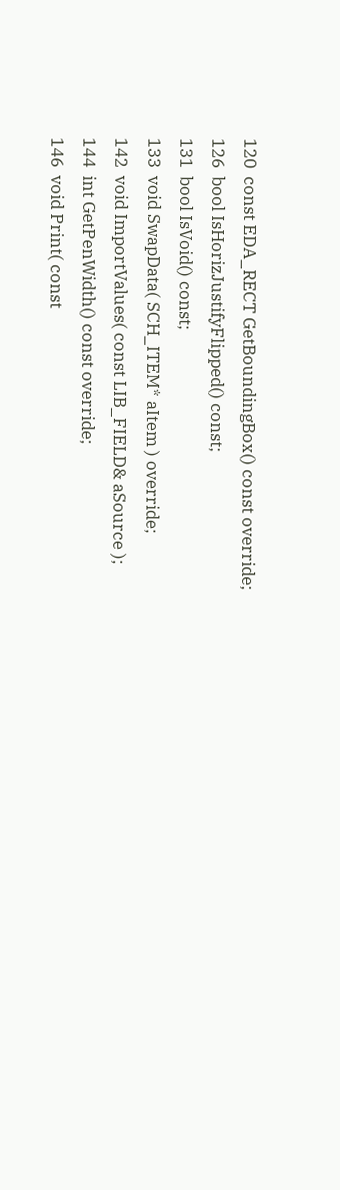120  const EDA_RECT GetBoundingBox() const override;
126  bool IsHorizJustifyFlipped() const;
131  bool IsVoid() const;
133  void SwapData( SCH_ITEM* aItem ) override;
142  void ImportValues( const LIB_FIELD& aSource );
144  int GetPenWidth() const override;
146  void Print( const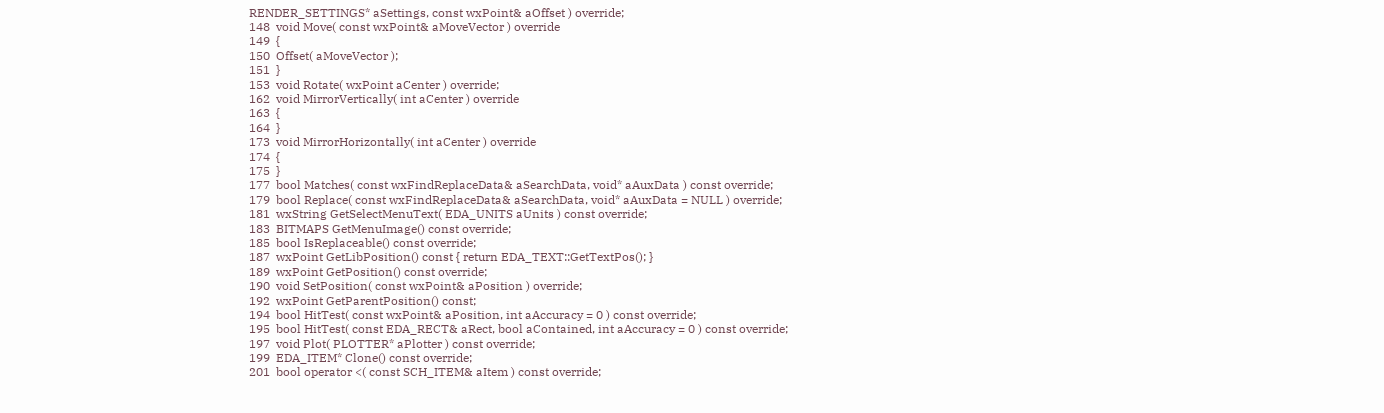RENDER_SETTINGS* aSettings, const wxPoint& aOffset ) override;
148  void Move( const wxPoint& aMoveVector ) override
149  {
150  Offset( aMoveVector );
151  }
153  void Rotate( wxPoint aCenter ) override;
162  void MirrorVertically( int aCenter ) override
163  {
164  }
173  void MirrorHorizontally( int aCenter ) override
174  {
175  }
177  bool Matches( const wxFindReplaceData& aSearchData, void* aAuxData ) const override;
179  bool Replace( const wxFindReplaceData& aSearchData, void* aAuxData = NULL ) override;
181  wxString GetSelectMenuText( EDA_UNITS aUnits ) const override;
183  BITMAPS GetMenuImage() const override;
185  bool IsReplaceable() const override;
187  wxPoint GetLibPosition() const { return EDA_TEXT::GetTextPos(); }
189  wxPoint GetPosition() const override;
190  void SetPosition( const wxPoint& aPosition ) override;
192  wxPoint GetParentPosition() const;
194  bool HitTest( const wxPoint& aPosition, int aAccuracy = 0 ) const override;
195  bool HitTest( const EDA_RECT& aRect, bool aContained, int aAccuracy = 0 ) const override;
197  void Plot( PLOTTER* aPlotter ) const override;
199  EDA_ITEM* Clone() const override;
201  bool operator <( const SCH_ITEM& aItem ) const override;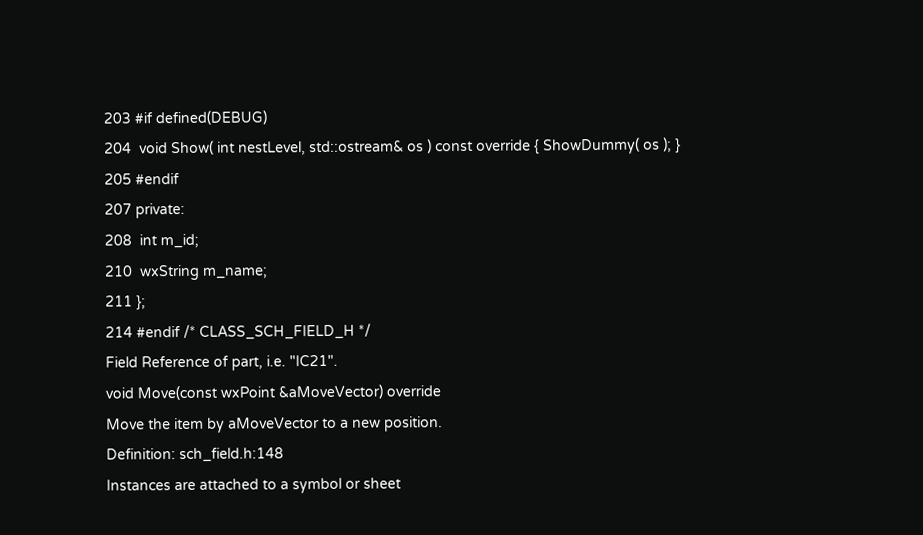203 #if defined(DEBUG)
204  void Show( int nestLevel, std::ostream& os ) const override { ShowDummy( os ); }
205 #endif
207 private:
208  int m_id;
210  wxString m_name;
211 };
214 #endif /* CLASS_SCH_FIELD_H */
Field Reference of part, i.e. "IC21".
void Move(const wxPoint &aMoveVector) override
Move the item by aMoveVector to a new position.
Definition: sch_field.h:148
Instances are attached to a symbol or sheet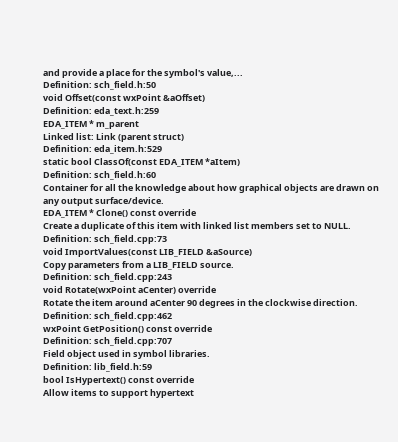and provide a place for the symbol's value,...
Definition: sch_field.h:50
void Offset(const wxPoint &aOffset)
Definition: eda_text.h:259
EDA_ITEM * m_parent
Linked list: Link (parent struct)
Definition: eda_item.h:529
static bool ClassOf(const EDA_ITEM *aItem)
Definition: sch_field.h:60
Container for all the knowledge about how graphical objects are drawn on any output surface/device.
EDA_ITEM * Clone() const override
Create a duplicate of this item with linked list members set to NULL.
Definition: sch_field.cpp:73
void ImportValues(const LIB_FIELD &aSource)
Copy parameters from a LIB_FIELD source.
Definition: sch_field.cpp:243
void Rotate(wxPoint aCenter) override
Rotate the item around aCenter 90 degrees in the clockwise direction.
Definition: sch_field.cpp:462
wxPoint GetPosition() const override
Definition: sch_field.cpp:707
Field object used in symbol libraries.
Definition: lib_field.h:59
bool IsHypertext() const override
Allow items to support hypertext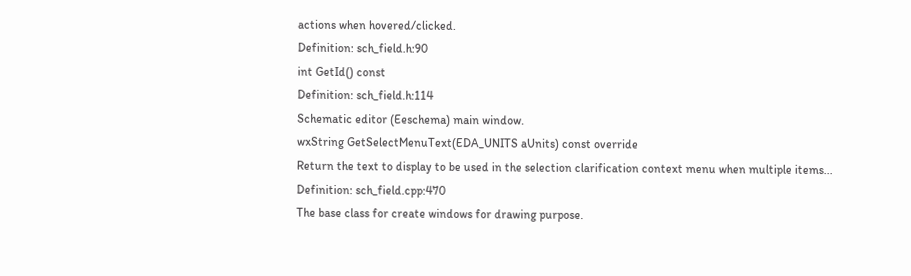actions when hovered/clicked.
Definition: sch_field.h:90
int GetId() const
Definition: sch_field.h:114
Schematic editor (Eeschema) main window.
wxString GetSelectMenuText(EDA_UNITS aUnits) const override
Return the text to display to be used in the selection clarification context menu when multiple items...
Definition: sch_field.cpp:470
The base class for create windows for drawing purpose.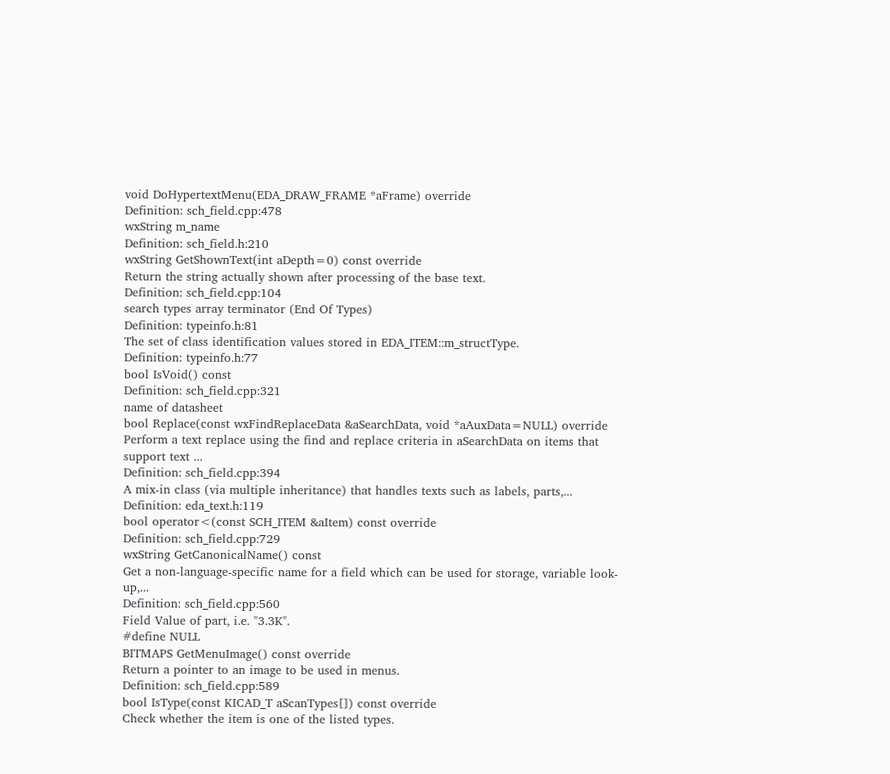void DoHypertextMenu(EDA_DRAW_FRAME *aFrame) override
Definition: sch_field.cpp:478
wxString m_name
Definition: sch_field.h:210
wxString GetShownText(int aDepth=0) const override
Return the string actually shown after processing of the base text.
Definition: sch_field.cpp:104
search types array terminator (End Of Types)
Definition: typeinfo.h:81
The set of class identification values stored in EDA_ITEM::m_structType.
Definition: typeinfo.h:77
bool IsVoid() const
Definition: sch_field.cpp:321
name of datasheet
bool Replace(const wxFindReplaceData &aSearchData, void *aAuxData=NULL) override
Perform a text replace using the find and replace criteria in aSearchData on items that support text ...
Definition: sch_field.cpp:394
A mix-in class (via multiple inheritance) that handles texts such as labels, parts,...
Definition: eda_text.h:119
bool operator<(const SCH_ITEM &aItem) const override
Definition: sch_field.cpp:729
wxString GetCanonicalName() const
Get a non-language-specific name for a field which can be used for storage, variable look-up,...
Definition: sch_field.cpp:560
Field Value of part, i.e. "3.3K".
#define NULL
BITMAPS GetMenuImage() const override
Return a pointer to an image to be used in menus.
Definition: sch_field.cpp:589
bool IsType(const KICAD_T aScanTypes[]) const override
Check whether the item is one of the listed types.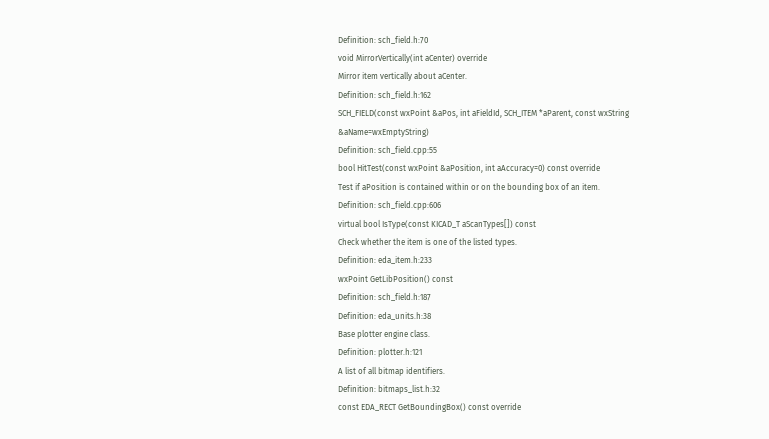Definition: sch_field.h:70
void MirrorVertically(int aCenter) override
Mirror item vertically about aCenter.
Definition: sch_field.h:162
SCH_FIELD(const wxPoint &aPos, int aFieldId, SCH_ITEM *aParent, const wxString &aName=wxEmptyString)
Definition: sch_field.cpp:55
bool HitTest(const wxPoint &aPosition, int aAccuracy=0) const override
Test if aPosition is contained within or on the bounding box of an item.
Definition: sch_field.cpp:606
virtual bool IsType(const KICAD_T aScanTypes[]) const
Check whether the item is one of the listed types.
Definition: eda_item.h:233
wxPoint GetLibPosition() const
Definition: sch_field.h:187
Definition: eda_units.h:38
Base plotter engine class.
Definition: plotter.h:121
A list of all bitmap identifiers.
Definition: bitmaps_list.h:32
const EDA_RECT GetBoundingBox() const override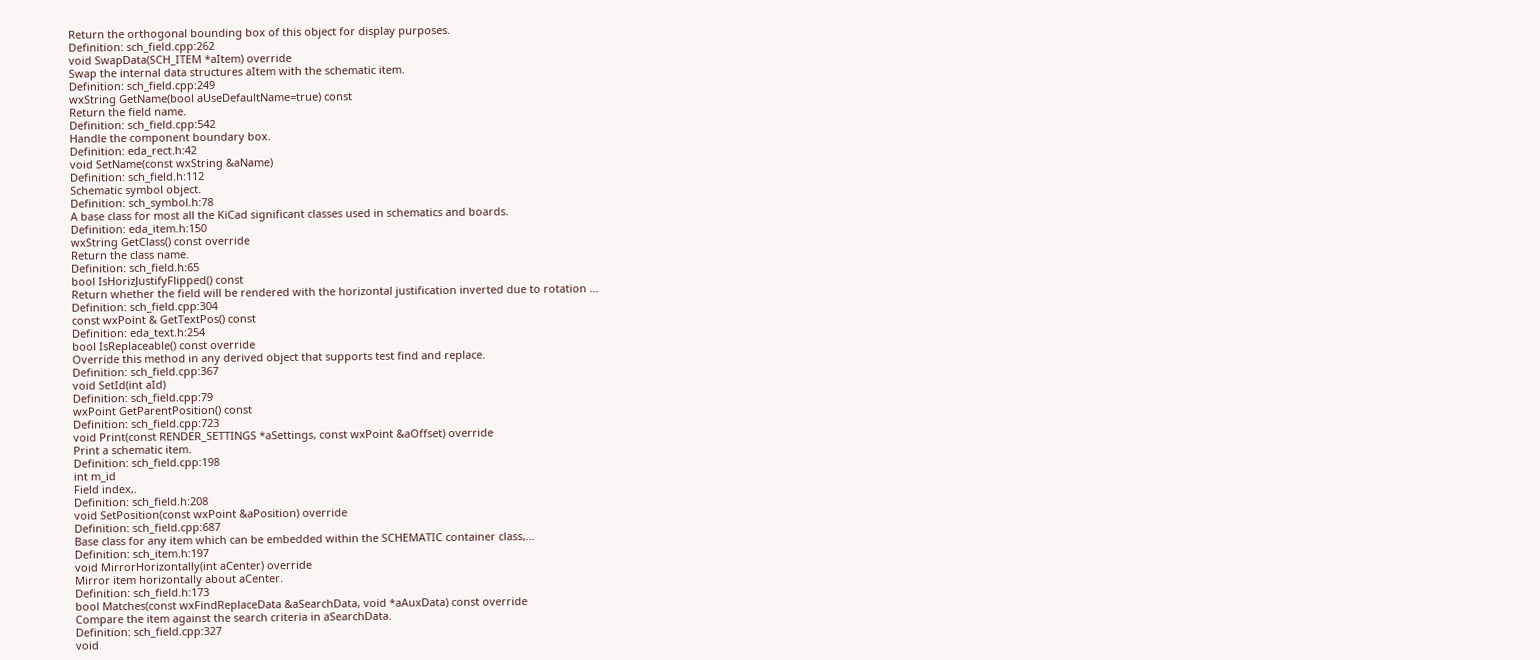Return the orthogonal bounding box of this object for display purposes.
Definition: sch_field.cpp:262
void SwapData(SCH_ITEM *aItem) override
Swap the internal data structures aItem with the schematic item.
Definition: sch_field.cpp:249
wxString GetName(bool aUseDefaultName=true) const
Return the field name.
Definition: sch_field.cpp:542
Handle the component boundary box.
Definition: eda_rect.h:42
void SetName(const wxString &aName)
Definition: sch_field.h:112
Schematic symbol object.
Definition: sch_symbol.h:78
A base class for most all the KiCad significant classes used in schematics and boards.
Definition: eda_item.h:150
wxString GetClass() const override
Return the class name.
Definition: sch_field.h:65
bool IsHorizJustifyFlipped() const
Return whether the field will be rendered with the horizontal justification inverted due to rotation ...
Definition: sch_field.cpp:304
const wxPoint & GetTextPos() const
Definition: eda_text.h:254
bool IsReplaceable() const override
Override this method in any derived object that supports test find and replace.
Definition: sch_field.cpp:367
void SetId(int aId)
Definition: sch_field.cpp:79
wxPoint GetParentPosition() const
Definition: sch_field.cpp:723
void Print(const RENDER_SETTINGS *aSettings, const wxPoint &aOffset) override
Print a schematic item.
Definition: sch_field.cpp:198
int m_id
Field index,.
Definition: sch_field.h:208
void SetPosition(const wxPoint &aPosition) override
Definition: sch_field.cpp:687
Base class for any item which can be embedded within the SCHEMATIC container class,...
Definition: sch_item.h:197
void MirrorHorizontally(int aCenter) override
Mirror item horizontally about aCenter.
Definition: sch_field.h:173
bool Matches(const wxFindReplaceData &aSearchData, void *aAuxData) const override
Compare the item against the search criteria in aSearchData.
Definition: sch_field.cpp:327
void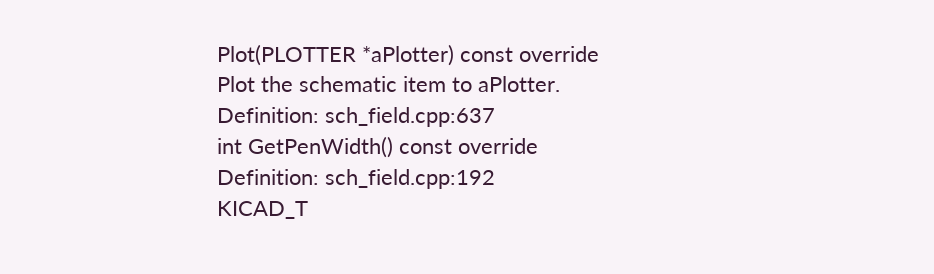Plot(PLOTTER *aPlotter) const override
Plot the schematic item to aPlotter.
Definition: sch_field.cpp:637
int GetPenWidth() const override
Definition: sch_field.cpp:192
KICAD_T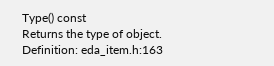Type() const
Returns the type of object.
Definition: eda_item.h:163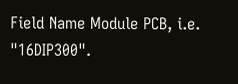Field Name Module PCB, i.e. "16DIP300".